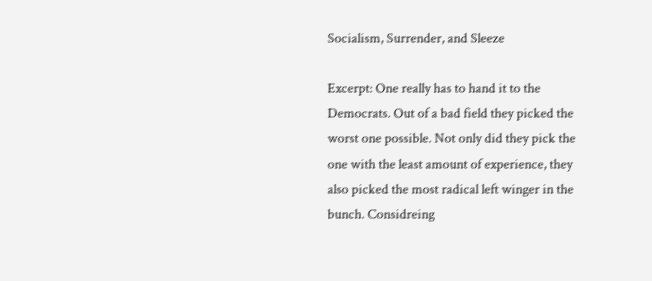Socialism, Surrender, and Sleeze

Excerpt: One really has to hand it to the Democrats. Out of a bad field they picked the worst one possible. Not only did they pick the one with the least amount of experience, they also picked the most radical left winger in the bunch. Considreing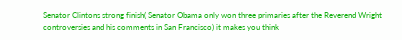Senator Clintons strong finish( Senator Obama only won three primaries after the Reverend Wright controversies and his comments in San Francisco) it makes you think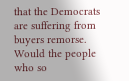that the Democrats are suffering from buyers remorse. Would the people who so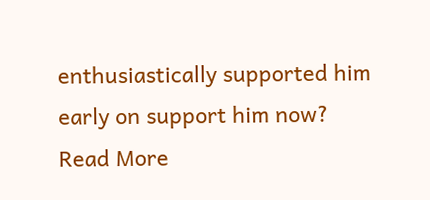enthusiastically supported him early on support him now? Read More